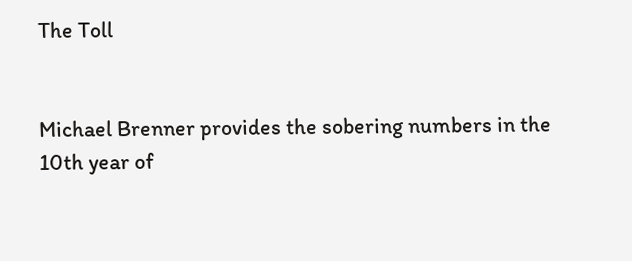The Toll


Michael Brenner provides the sobering numbers in the 10th year of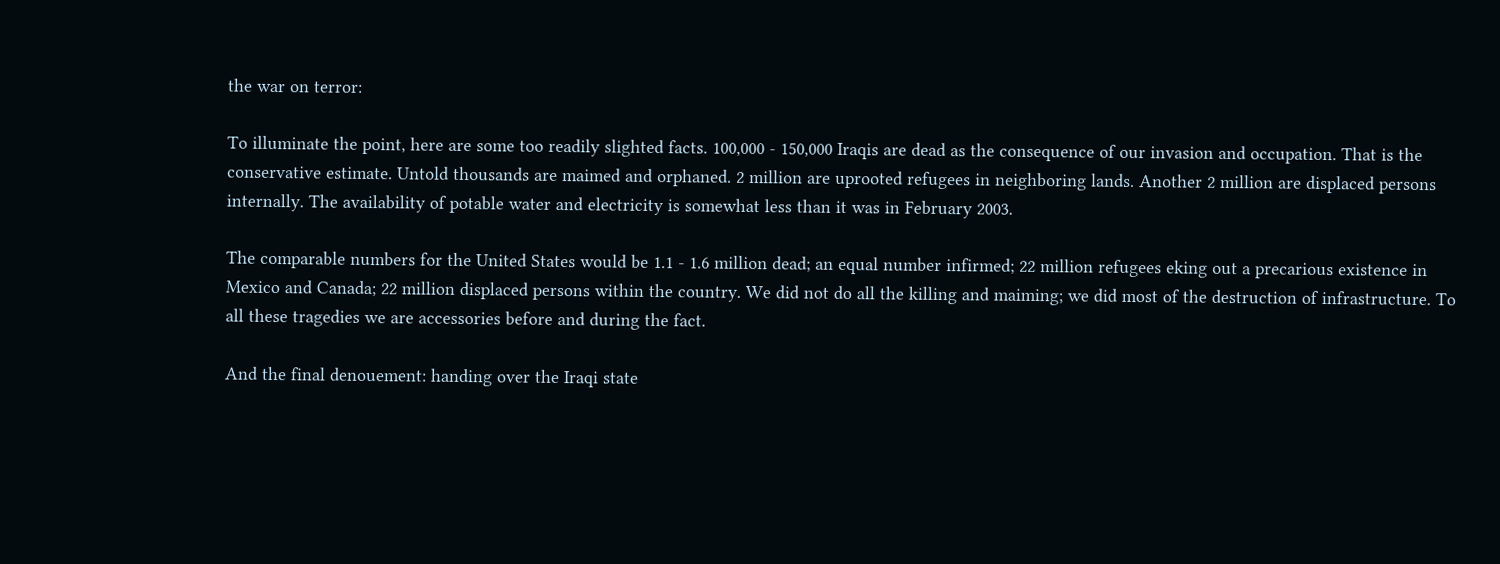the war on terror:

To illuminate the point, here are some too readily slighted facts. 100,000 - 150,000 Iraqis are dead as the consequence of our invasion and occupation. That is the conservative estimate. Untold thousands are maimed and orphaned. 2 million are uprooted refugees in neighboring lands. Another 2 million are displaced persons internally. The availability of potable water and electricity is somewhat less than it was in February 2003.

The comparable numbers for the United States would be 1.1 - 1.6 million dead; an equal number infirmed; 22 million refugees eking out a precarious existence in Mexico and Canada; 22 million displaced persons within the country. We did not do all the killing and maiming; we did most of the destruction of infrastructure. To all these tragedies we are accessories before and during the fact.

And the final denouement: handing over the Iraqi state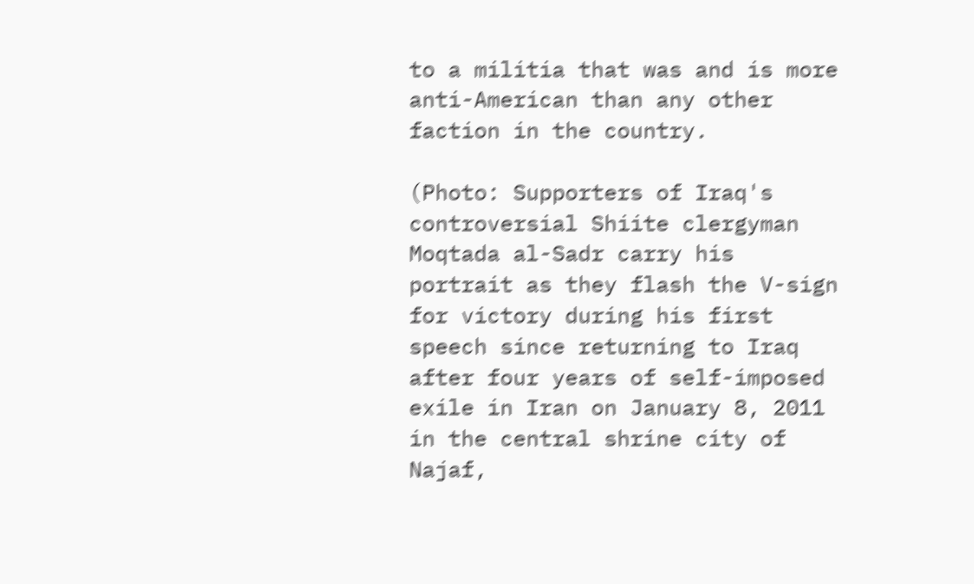to a militia that was and is more anti-American than any other faction in the country.

(Photo: Supporters of Iraq's controversial Shiite clergyman Moqtada al-Sadr carry his portrait as they flash the V-sign for victory during his first speech since returning to Iraq after four years of self-imposed exile in Iran on January 8, 2011 in the central shrine city of Najaf,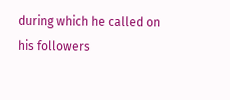during which he called on his followers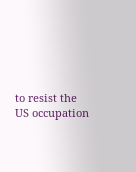to resist the US occupation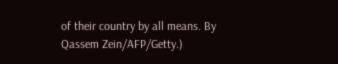of their country by all means. By Qassem Zein/AFP/Getty.)